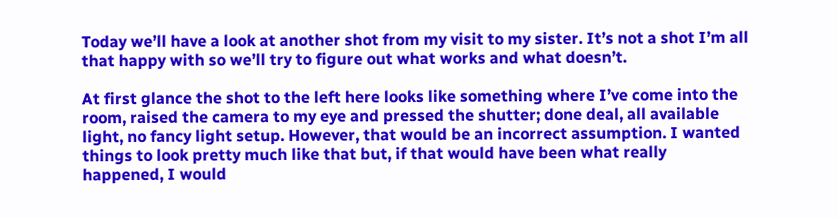Today we’ll have a look at another shot from my visit to my sister. It’s not a shot I’m all that happy with so we’ll try to figure out what works and what doesn’t.

At first glance the shot to the left here looks like something where I’ve come into the room, raised the camera to my eye and pressed the shutter; done deal, all available light, no fancy light setup. However, that would be an incorrect assumption. I wanted things to look pretty much like that but, if that would have been what really happened, I would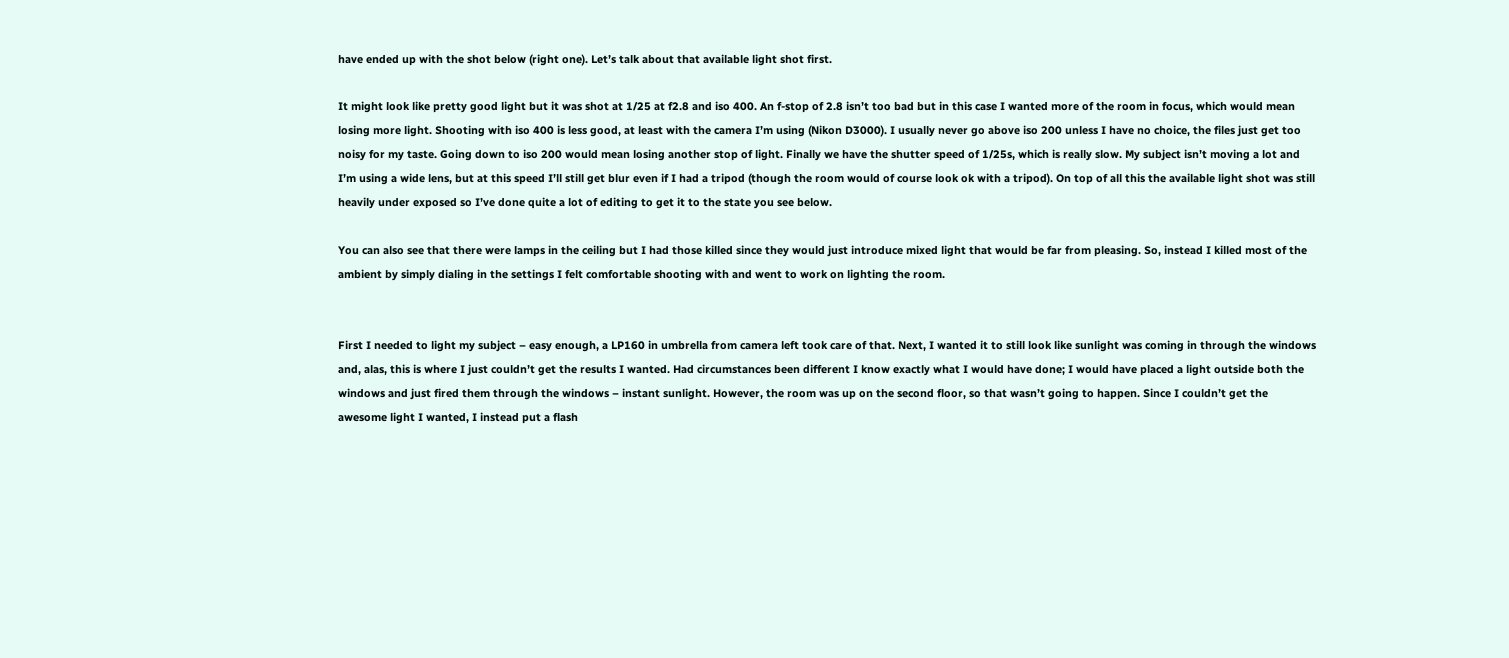have ended up with the shot below (right one). Let’s talk about that available light shot first.

It might look like pretty good light but it was shot at 1/25 at f2.8 and iso 400. An f-stop of 2.8 isn’t too bad but in this case I wanted more of the room in focus, which would mean losing more light. Shooting with iso 400 is less good, at least with the camera I’m using (Nikon D3000). I usually never go above iso 200 unless I have no choice, the files just get too noisy for my taste. Going down to iso 200 would mean losing another stop of light. Finally we have the shutter speed of 1/25s, which is really slow. My subject isn’t moving a lot and I’m using a wide lens, but at this speed I’ll still get blur even if I had a tripod (though the room would of course look ok with a tripod). On top of all this the available light shot was still heavily under exposed so I’ve done quite a lot of editing to get it to the state you see below.

You can also see that there were lamps in the ceiling but I had those killed since they would just introduce mixed light that would be far from pleasing. So, instead I killed most of the ambient by simply dialing in the settings I felt comfortable shooting with and went to work on lighting the room.


First I needed to light my subject – easy enough, a LP160 in umbrella from camera left took care of that. Next, I wanted it to still look like sunlight was coming in through the windows and, alas, this is where I just couldn’t get the results I wanted. Had circumstances been different I know exactly what I would have done; I would have placed a light outside both the windows and just fired them through the windows – instant sunlight. However, the room was up on the second floor, so that wasn’t going to happen. Since I couldn’t get the awesome light I wanted, I instead put a flash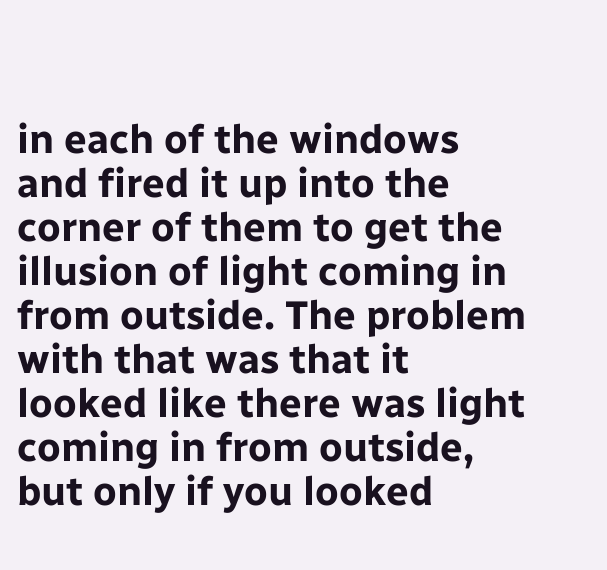in each of the windows and fired it up into the corner of them to get the illusion of light coming in from outside. The problem with that was that it looked like there was light coming in from outside, but only if you looked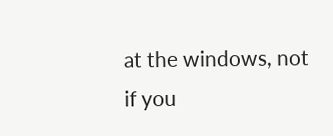at the windows, not if you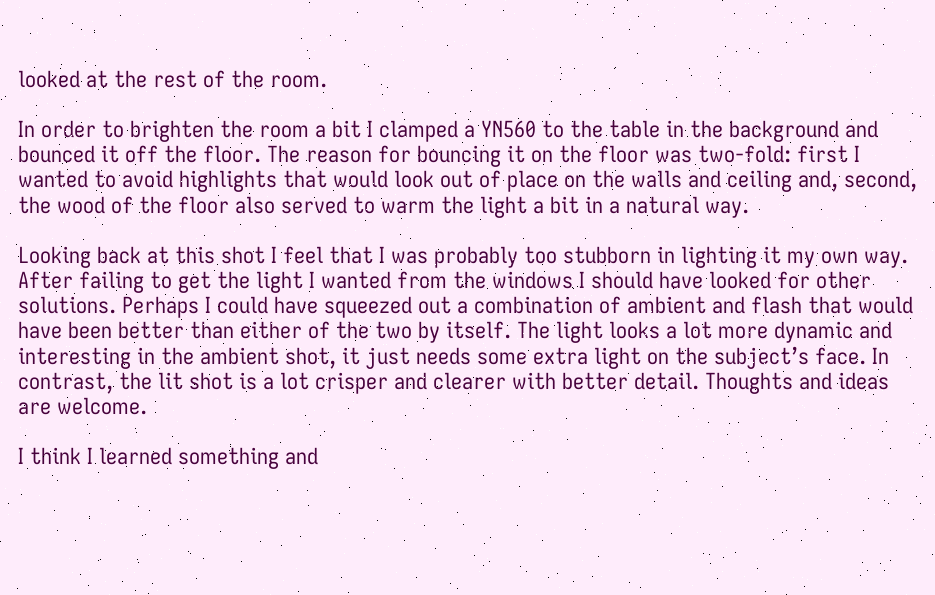looked at the rest of the room.

In order to brighten the room a bit I clamped a YN560 to the table in the background and bounced it off the floor. The reason for bouncing it on the floor was two-fold: first I wanted to avoid highlights that would look out of place on the walls and ceiling and, second, the wood of the floor also served to warm the light a bit in a natural way.

Looking back at this shot I feel that I was probably too stubborn in lighting it my own way. After failing to get the light I wanted from the windows I should have looked for other solutions. Perhaps I could have squeezed out a combination of ambient and flash that would have been better than either of the two by itself. The light looks a lot more dynamic and interesting in the ambient shot, it just needs some extra light on the subject’s face. In contrast, the lit shot is a lot crisper and clearer with better detail. Thoughts and ideas are welcome.

I think I learned something and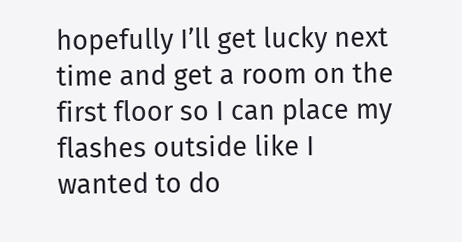hopefully I’ll get lucky next time and get a room on the first floor so I can place my flashes outside like I wanted to do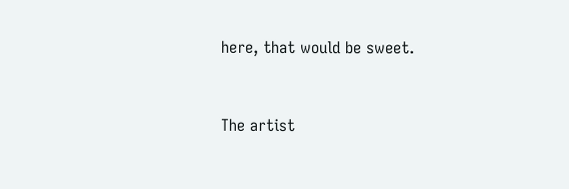here, that would be sweet.


The artist